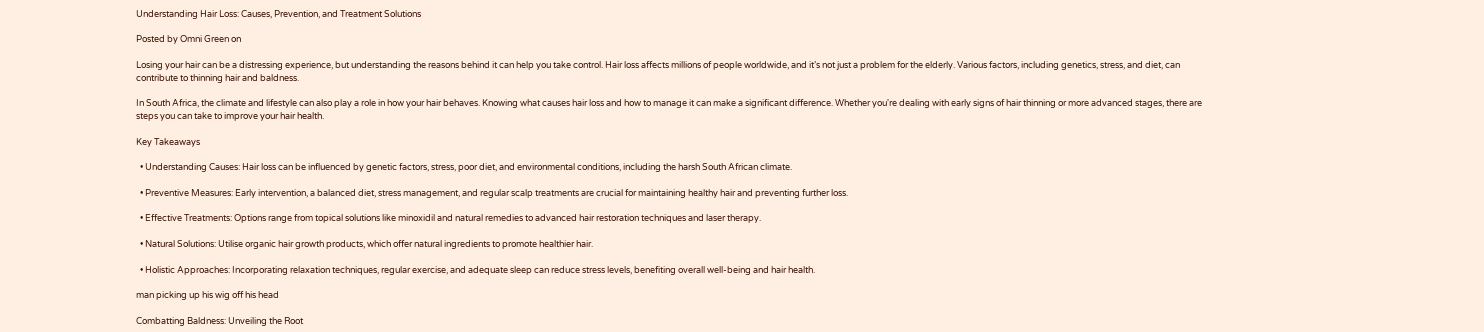Understanding Hair Loss: Causes, Prevention, and Treatment Solutions

Posted by Omni Green on

Losing your hair can be a distressing experience, but understanding the reasons behind it can help you take control. Hair loss affects millions of people worldwide, and it’s not just a problem for the elderly. Various factors, including genetics, stress, and diet, can contribute to thinning hair and baldness.

In South Africa, the climate and lifestyle can also play a role in how your hair behaves. Knowing what causes hair loss and how to manage it can make a significant difference. Whether you're dealing with early signs of hair thinning or more advanced stages, there are steps you can take to improve your hair health.

Key Takeaways

  • Understanding Causes: Hair loss can be influenced by genetic factors, stress, poor diet, and environmental conditions, including the harsh South African climate.

  • Preventive Measures: Early intervention, a balanced diet, stress management, and regular scalp treatments are crucial for maintaining healthy hair and preventing further loss.

  • Effective Treatments: Options range from topical solutions like minoxidil and natural remedies to advanced hair restoration techniques and laser therapy.

  • Natural Solutions: Utilise organic hair growth products, which offer natural ingredients to promote healthier hair.

  • Holistic Approaches: Incorporating relaxation techniques, regular exercise, and adequate sleep can reduce stress levels, benefiting overall well-being and hair health.

man picking up his wig off his head

Combatting Baldness: Unveiling the Root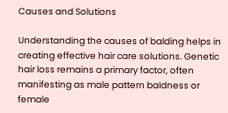Causes and Solutions

Understanding the causes of balding helps in creating effective hair care solutions. Genetic hair loss remains a primary factor, often manifesting as male pattern baldness or female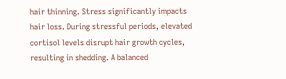hair thinning. Stress significantly impacts hair loss. During stressful periods, elevated cortisol levels disrupt hair growth cycles, resulting in shedding. A balanced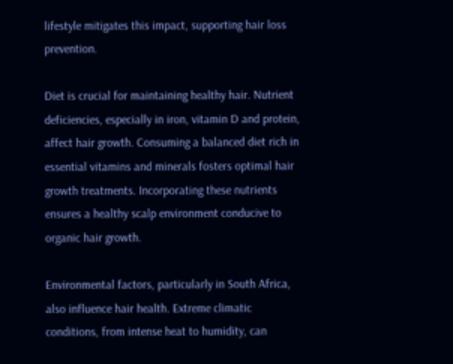lifestyle mitigates this impact, supporting hair loss prevention.

Diet is crucial for maintaining healthy hair. Nutrient deficiencies, especially in iron, vitamin D and protein, affect hair growth. Consuming a balanced diet rich in essential vitamins and minerals fosters optimal hair growth treatments. Incorporating these nutrients ensures a healthy scalp environment conducive to organic hair growth.

Environmental factors, particularly in South Africa, also influence hair health. Extreme climatic conditions, from intense heat to humidity, can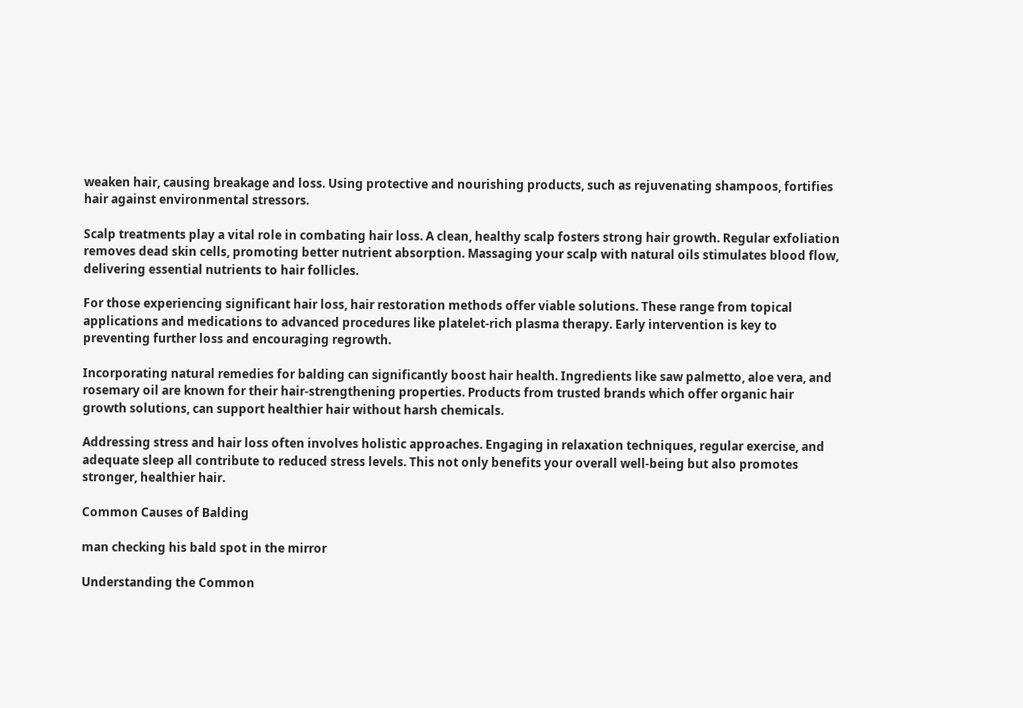weaken hair, causing breakage and loss. Using protective and nourishing products, such as rejuvenating shampoos, fortifies hair against environmental stressors.

Scalp treatments play a vital role in combating hair loss. A clean, healthy scalp fosters strong hair growth. Regular exfoliation removes dead skin cells, promoting better nutrient absorption. Massaging your scalp with natural oils stimulates blood flow, delivering essential nutrients to hair follicles.

For those experiencing significant hair loss, hair restoration methods offer viable solutions. These range from topical applications and medications to advanced procedures like platelet-rich plasma therapy. Early intervention is key to preventing further loss and encouraging regrowth.

Incorporating natural remedies for balding can significantly boost hair health. Ingredients like saw palmetto, aloe vera, and rosemary oil are known for their hair-strengthening properties. Products from trusted brands which offer organic hair growth solutions, can support healthier hair without harsh chemicals.

Addressing stress and hair loss often involves holistic approaches. Engaging in relaxation techniques, regular exercise, and adequate sleep all contribute to reduced stress levels. This not only benefits your overall well-being but also promotes stronger, healthier hair.

Common Causes of Balding

man checking his bald spot in the mirror

Understanding the Common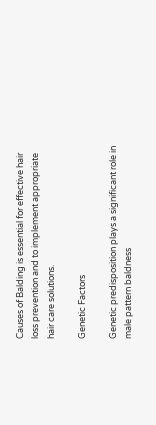Causes of Balding is essential for effective hair loss prevention and to implement appropriate hair care solutions.

Genetic Factors

Genetic predisposition plays a significant role in male pattern baldness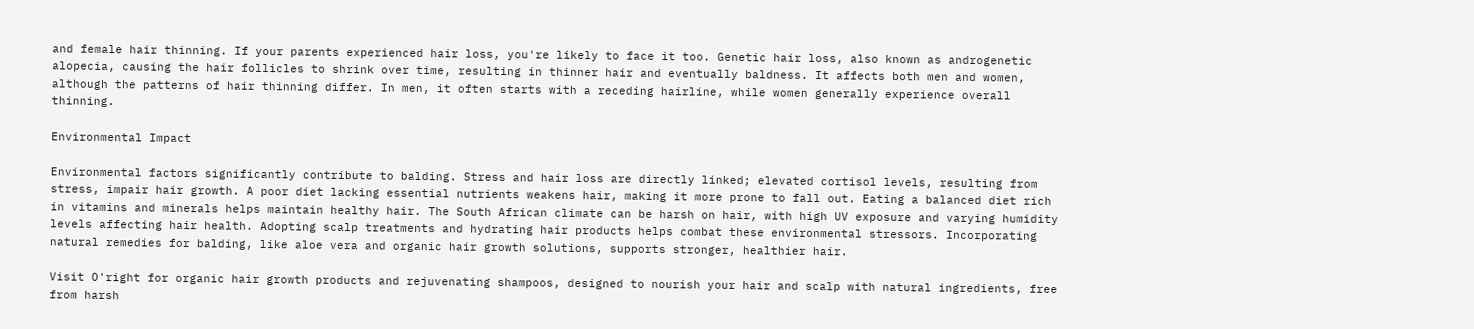and female hair thinning. If your parents experienced hair loss, you're likely to face it too. Genetic hair loss, also known as androgenetic alopecia, causing the hair follicles to shrink over time, resulting in thinner hair and eventually baldness. It affects both men and women, although the patterns of hair thinning differ. In men, it often starts with a receding hairline, while women generally experience overall thinning.

Environmental Impact

Environmental factors significantly contribute to balding. Stress and hair loss are directly linked; elevated cortisol levels, resulting from stress, impair hair growth. A poor diet lacking essential nutrients weakens hair, making it more prone to fall out. Eating a balanced diet rich in vitamins and minerals helps maintain healthy hair. The South African climate can be harsh on hair, with high UV exposure and varying humidity levels affecting hair health. Adopting scalp treatments and hydrating hair products helps combat these environmental stressors. Incorporating natural remedies for balding, like aloe vera and organic hair growth solutions, supports stronger, healthier hair.

Visit O'right for organic hair growth products and rejuvenating shampoos, designed to nourish your hair and scalp with natural ingredients, free from harsh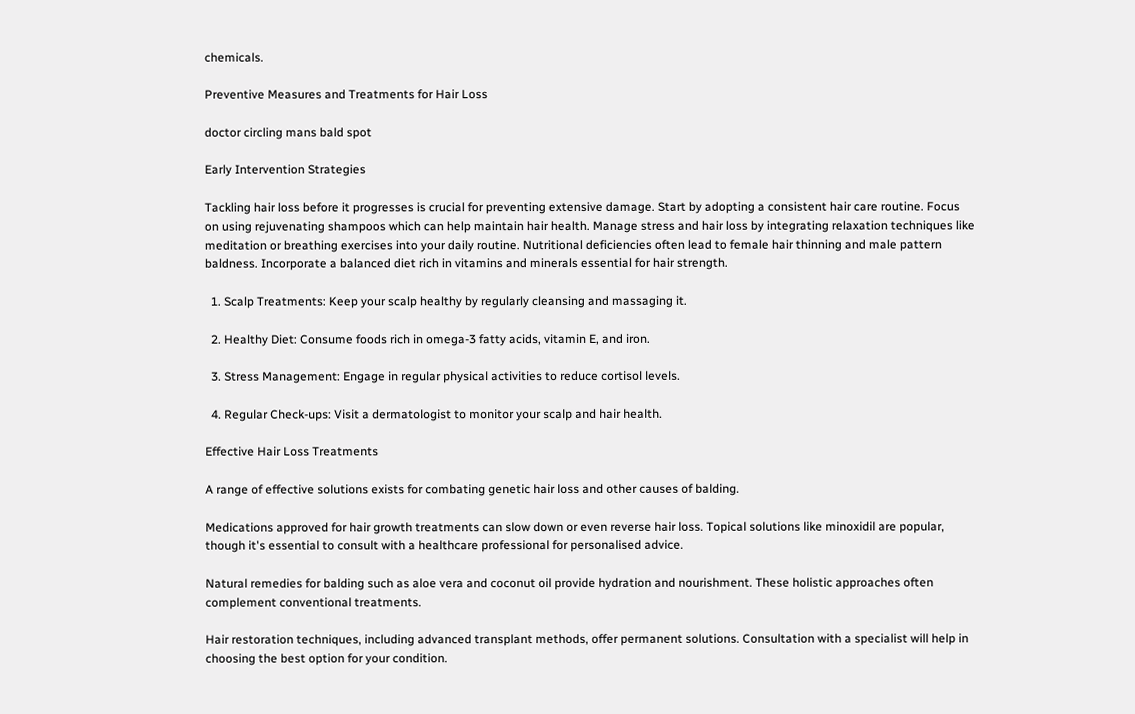chemicals.

Preventive Measures and Treatments for Hair Loss

doctor circling mans bald spot

Early Intervention Strategies

Tackling hair loss before it progresses is crucial for preventing extensive damage. Start by adopting a consistent hair care routine. Focus on using rejuvenating shampoos which can help maintain hair health. Manage stress and hair loss by integrating relaxation techniques like meditation or breathing exercises into your daily routine. Nutritional deficiencies often lead to female hair thinning and male pattern baldness. Incorporate a balanced diet rich in vitamins and minerals essential for hair strength.

  1. Scalp Treatments: Keep your scalp healthy by regularly cleansing and massaging it.

  2. Healthy Diet: Consume foods rich in omega-3 fatty acids, vitamin E, and iron.

  3. Stress Management: Engage in regular physical activities to reduce cortisol levels.

  4. Regular Check-ups: Visit a dermatologist to monitor your scalp and hair health.

Effective Hair Loss Treatments

A range of effective solutions exists for combating genetic hair loss and other causes of balding.

Medications approved for hair growth treatments can slow down or even reverse hair loss. Topical solutions like minoxidil are popular, though it's essential to consult with a healthcare professional for personalised advice.

Natural remedies for balding such as aloe vera and coconut oil provide hydration and nourishment. These holistic approaches often complement conventional treatments.

Hair restoration techniques, including advanced transplant methods, offer permanent solutions. Consultation with a specialist will help in choosing the best option for your condition.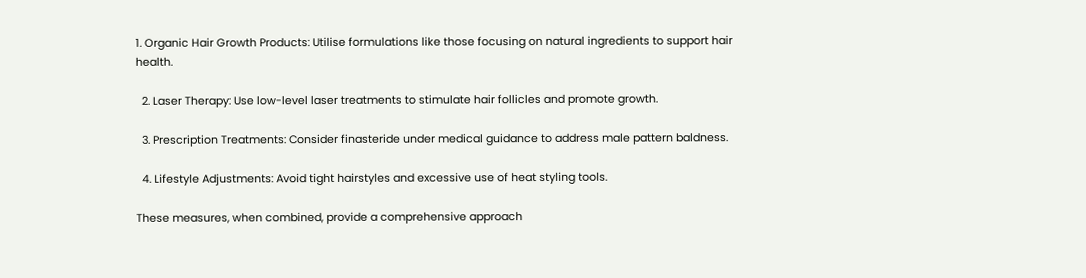1. Organic Hair Growth Products: Utilise formulations like those focusing on natural ingredients to support hair health.

  2. Laser Therapy: Use low-level laser treatments to stimulate hair follicles and promote growth.

  3. Prescription Treatments: Consider finasteride under medical guidance to address male pattern baldness.

  4. Lifestyle Adjustments: Avoid tight hairstyles and excessive use of heat styling tools.

These measures, when combined, provide a comprehensive approach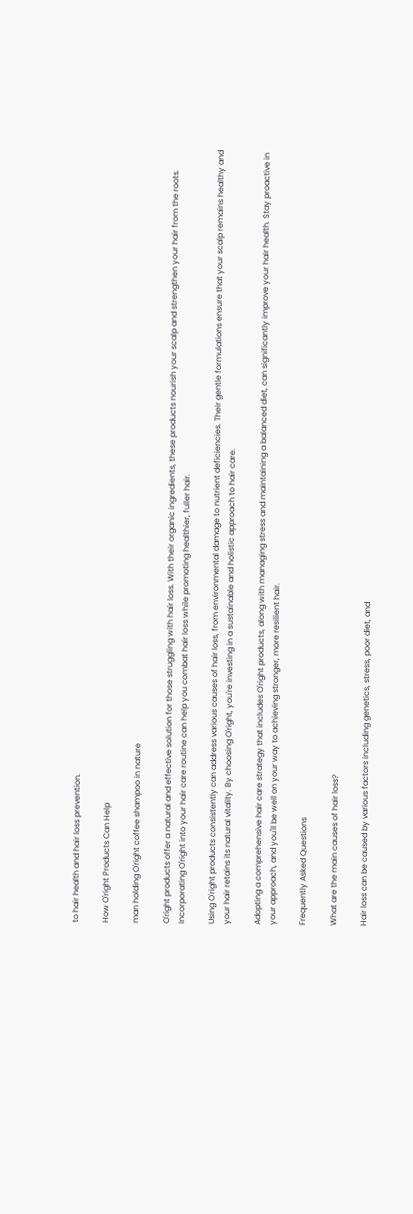to hair health and hair loss prevention.

How O'right Products Can Help

man holding O'right coffee shampoo in nature

O'right products offer a natural and effective solution for those struggling with hair loss. With their organic ingredients, these products nourish your scalp and strengthen your hair from the roots. Incorporating O'right into your hair care routine can help you combat hair loss while promoting healthier, fuller hair.

Using O'right products consistently can address various causes of hair loss, from environmental damage to nutrient deficiencies. Their gentle formulations ensure that your scalp remains healthy and your hair retains its natural vitality. By choosing O'right, you're investing in a sustainable and holistic approach to hair care.

Adopting a comprehensive hair care strategy that includes O'right products, along with managing stress and maintaining a balanced diet, can significantly improve your hair health. Stay proactive in your approach, and you'll be well on your way to achieving stronger, more resilient hair.

Frequently Asked Questions

What are the main causes of hair loss?

Hair loss can be caused by various factors including genetics, stress, poor diet, and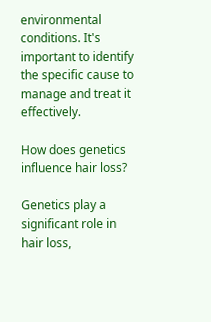environmental conditions. It's important to identify the specific cause to manage and treat it effectively.

How does genetics influence hair loss?

Genetics play a significant role in hair loss,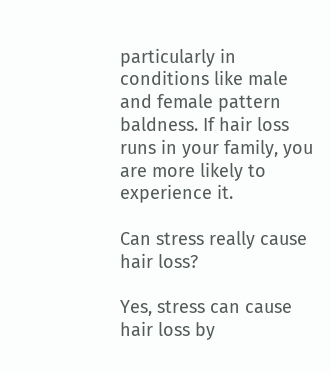particularly in conditions like male and female pattern baldness. If hair loss runs in your family, you are more likely to experience it.

Can stress really cause hair loss?

Yes, stress can cause hair loss by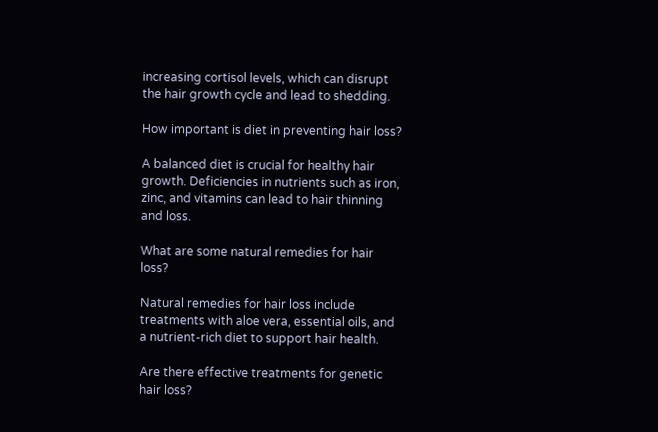increasing cortisol levels, which can disrupt the hair growth cycle and lead to shedding.

How important is diet in preventing hair loss?

A balanced diet is crucial for healthy hair growth. Deficiencies in nutrients such as iron, zinc, and vitamins can lead to hair thinning and loss.

What are some natural remedies for hair loss?

Natural remedies for hair loss include treatments with aloe vera, essential oils, and a nutrient-rich diet to support hair health.

Are there effective treatments for genetic hair loss?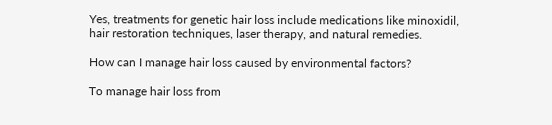Yes, treatments for genetic hair loss include medications like minoxidil, hair restoration techniques, laser therapy, and natural remedies.

How can I manage hair loss caused by environmental factors?

To manage hair loss from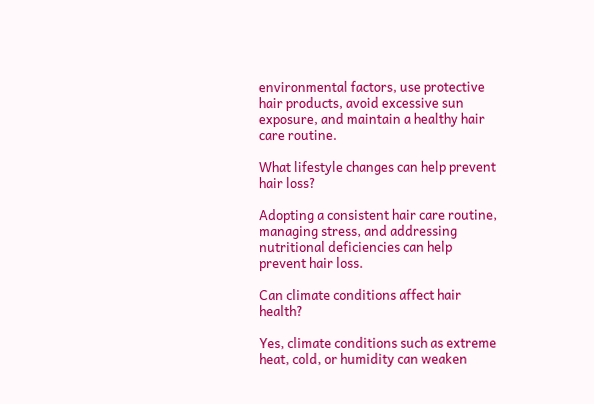environmental factors, use protective hair products, avoid excessive sun exposure, and maintain a healthy hair care routine.

What lifestyle changes can help prevent hair loss?

Adopting a consistent hair care routine, managing stress, and addressing nutritional deficiencies can help prevent hair loss.

Can climate conditions affect hair health?

Yes, climate conditions such as extreme heat, cold, or humidity can weaken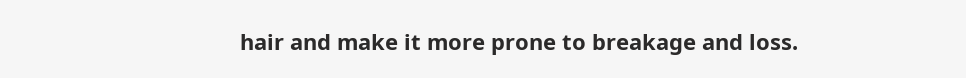hair and make it more prone to breakage and loss.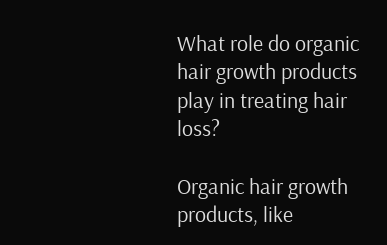What role do organic hair growth products play in treating hair loss?

Organic hair growth products, like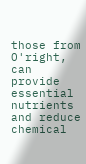those from O'right, can provide essential nutrients and reduce chemical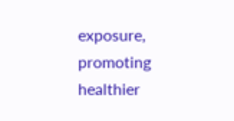exposure, promoting healthier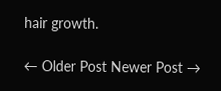hair growth.

← Older Post Newer Post →